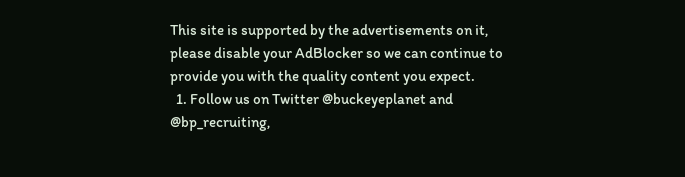This site is supported by the advertisements on it, please disable your AdBlocker so we can continue to provide you with the quality content you expect.
  1. Follow us on Twitter @buckeyeplanet and @bp_recruiting,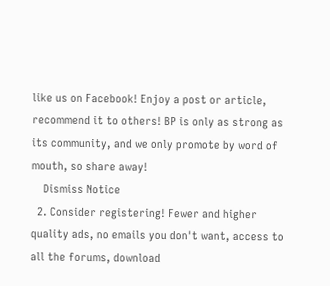like us on Facebook! Enjoy a post or article, recommend it to others! BP is only as strong as its community, and we only promote by word of mouth, so share away!
    Dismiss Notice
  2. Consider registering! Fewer and higher quality ads, no emails you don't want, access to all the forums, download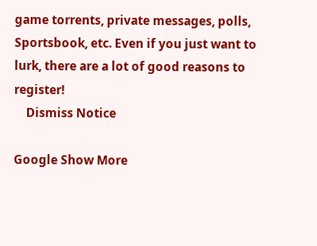game torrents, private messages, polls, Sportsbook, etc. Even if you just want to lurk, there are a lot of good reasons to register!
    Dismiss Notice

Google Show More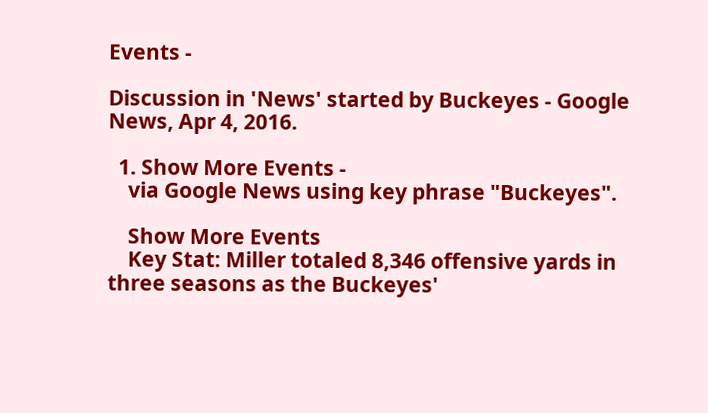Events -

Discussion in 'News' started by Buckeyes - Google News, Apr 4, 2016.

  1. Show More Events -
    via Google News using key phrase "Buckeyes".

    Show More Events
    Key Stat: Miller totaled 8,346 offensive yards in three seasons as the Buckeyes'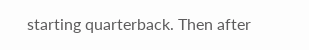starting quarterback. Then after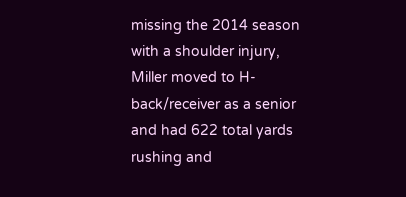missing the 2014 season with a shoulder injury, Miller moved to H-back/receiver as a senior and had 622 total yards rushing and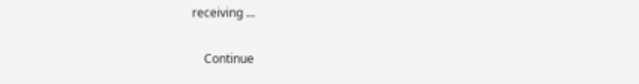receiving ...

    Continue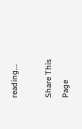reading...

Share This Page